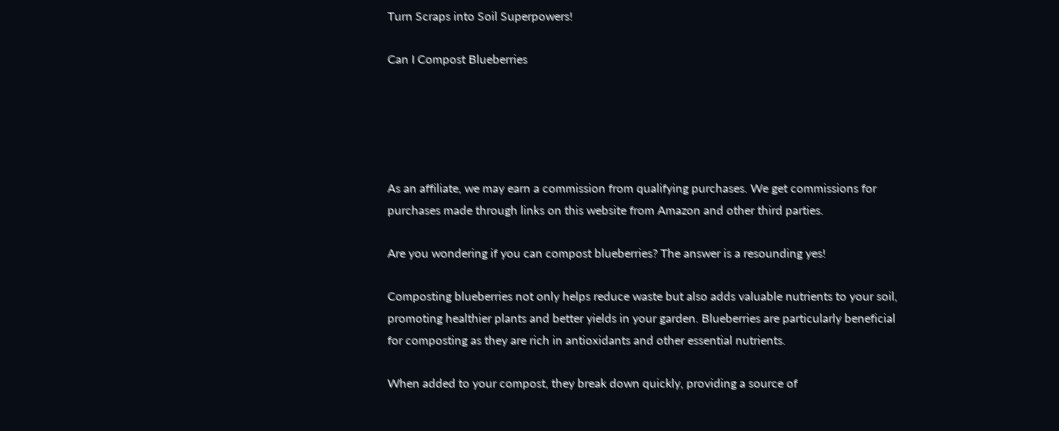Turn Scraps into Soil Superpowers!

Can I Compost Blueberries





As an affiliate, we may earn a commission from qualifying purchases. We get commissions for purchases made through links on this website from Amazon and other third parties.

Are you wondering if you can compost blueberries? The answer is a resounding yes!

Composting blueberries not only helps reduce waste but also adds valuable nutrients to your soil, promoting healthier plants and better yields in your garden. Blueberries are particularly beneficial for composting as they are rich in antioxidants and other essential nutrients.

When added to your compost, they break down quickly, providing a source of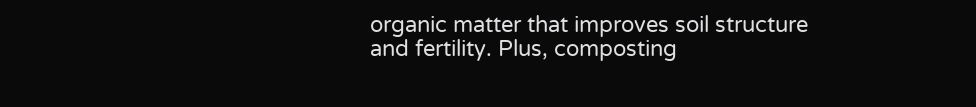organic matter that improves soil structure and fertility. Plus, composting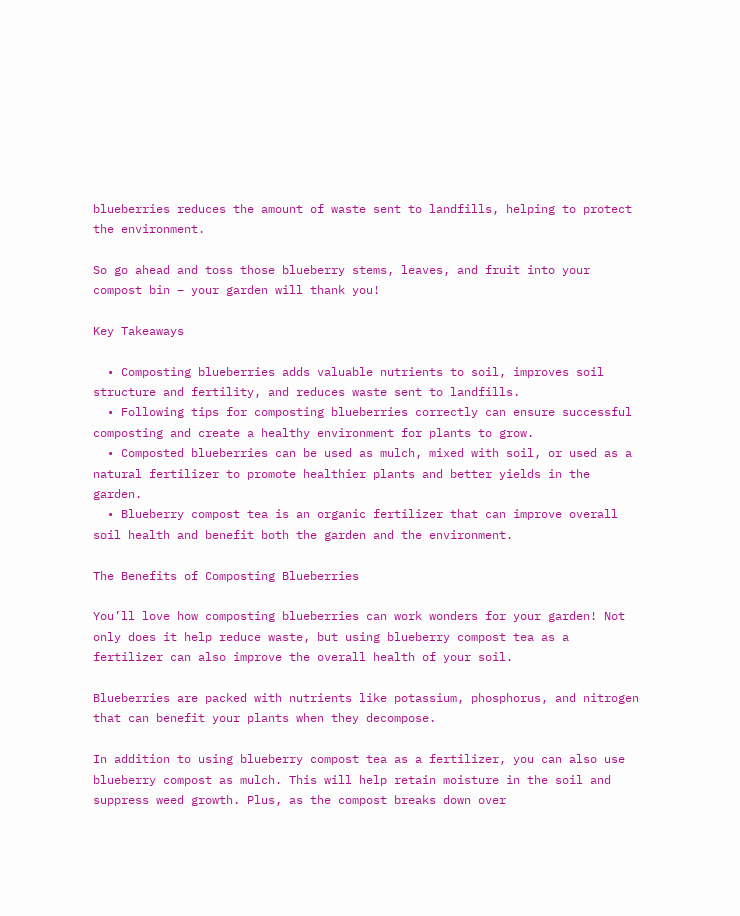blueberries reduces the amount of waste sent to landfills, helping to protect the environment.

So go ahead and toss those blueberry stems, leaves, and fruit into your compost bin – your garden will thank you!

Key Takeaways

  • Composting blueberries adds valuable nutrients to soil, improves soil structure and fertility, and reduces waste sent to landfills.
  • Following tips for composting blueberries correctly can ensure successful composting and create a healthy environment for plants to grow.
  • Composted blueberries can be used as mulch, mixed with soil, or used as a natural fertilizer to promote healthier plants and better yields in the garden.
  • Blueberry compost tea is an organic fertilizer that can improve overall soil health and benefit both the garden and the environment.

The Benefits of Composting Blueberries

You’ll love how composting blueberries can work wonders for your garden! Not only does it help reduce waste, but using blueberry compost tea as a fertilizer can also improve the overall health of your soil.

Blueberries are packed with nutrients like potassium, phosphorus, and nitrogen that can benefit your plants when they decompose.

In addition to using blueberry compost tea as a fertilizer, you can also use blueberry compost as mulch. This will help retain moisture in the soil and suppress weed growth. Plus, as the compost breaks down over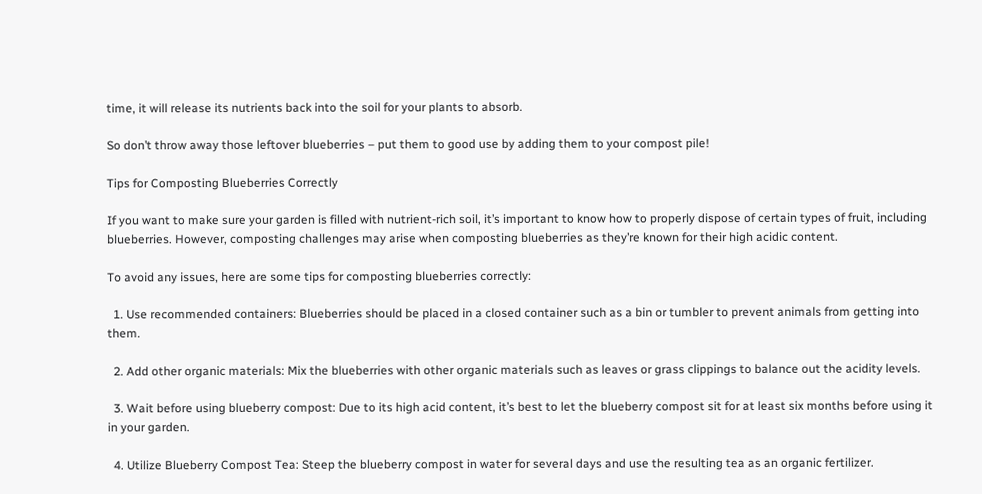time, it will release its nutrients back into the soil for your plants to absorb.

So don’t throw away those leftover blueberries – put them to good use by adding them to your compost pile!

Tips for Composting Blueberries Correctly

If you want to make sure your garden is filled with nutrient-rich soil, it’s important to know how to properly dispose of certain types of fruit, including blueberries. However, composting challenges may arise when composting blueberries as they’re known for their high acidic content.

To avoid any issues, here are some tips for composting blueberries correctly:

  1. Use recommended containers: Blueberries should be placed in a closed container such as a bin or tumbler to prevent animals from getting into them.

  2. Add other organic materials: Mix the blueberries with other organic materials such as leaves or grass clippings to balance out the acidity levels.

  3. Wait before using blueberry compost: Due to its high acid content, it’s best to let the blueberry compost sit for at least six months before using it in your garden.

  4. Utilize Blueberry Compost Tea: Steep the blueberry compost in water for several days and use the resulting tea as an organic fertilizer.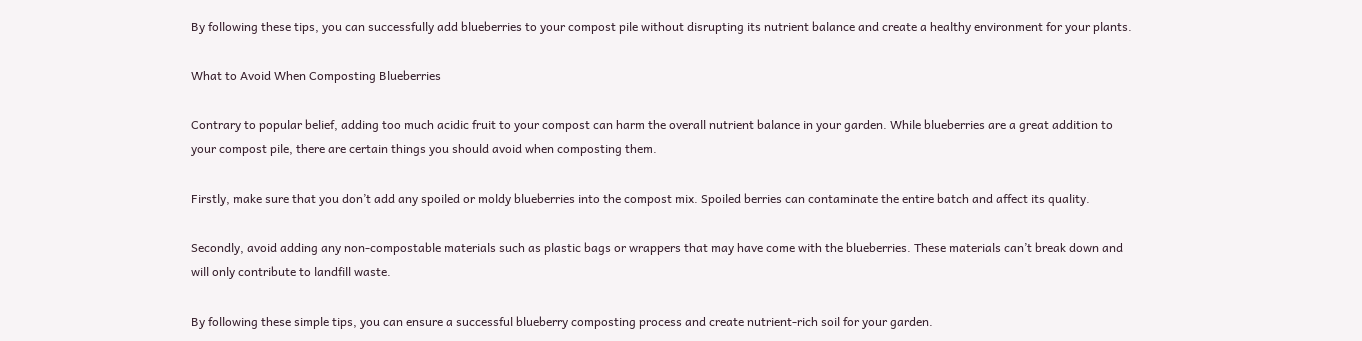By following these tips, you can successfully add blueberries to your compost pile without disrupting its nutrient balance and create a healthy environment for your plants.

What to Avoid When Composting Blueberries

Contrary to popular belief, adding too much acidic fruit to your compost can harm the overall nutrient balance in your garden. While blueberries are a great addition to your compost pile, there are certain things you should avoid when composting them.

Firstly, make sure that you don’t add any spoiled or moldy blueberries into the compost mix. Spoiled berries can contaminate the entire batch and affect its quality.

Secondly, avoid adding any non-compostable materials such as plastic bags or wrappers that may have come with the blueberries. These materials can’t break down and will only contribute to landfill waste.

By following these simple tips, you can ensure a successful blueberry composting process and create nutrient-rich soil for your garden.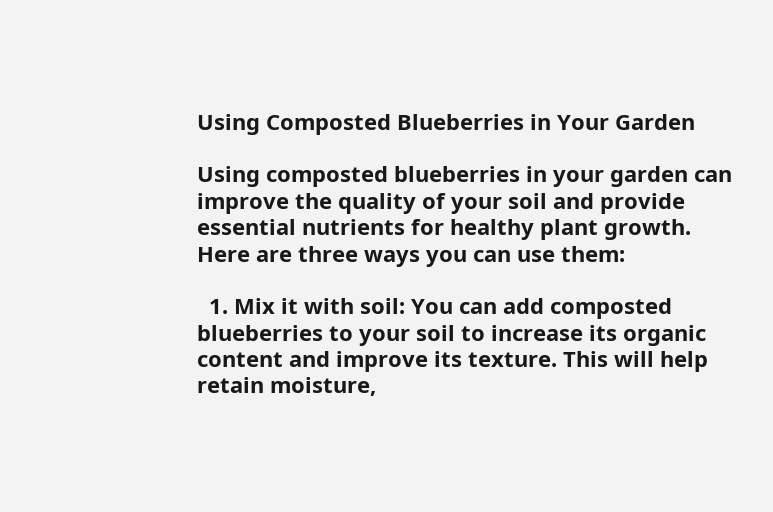Using Composted Blueberries in Your Garden

Using composted blueberries in your garden can improve the quality of your soil and provide essential nutrients for healthy plant growth. Here are three ways you can use them:

  1. Mix it with soil: You can add composted blueberries to your soil to increase its organic content and improve its texture. This will help retain moisture,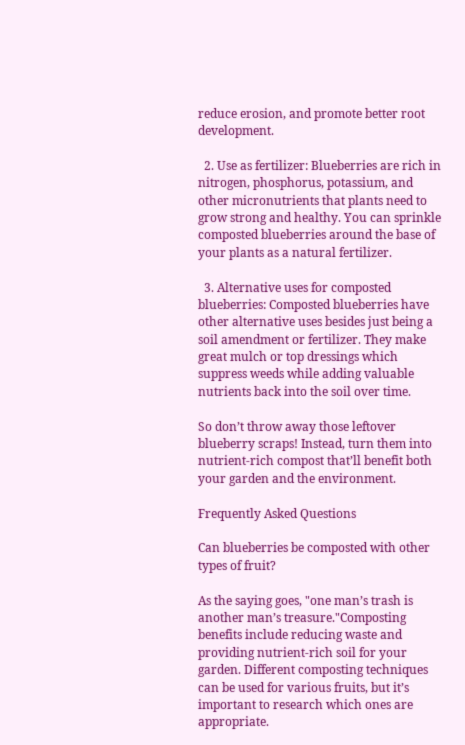reduce erosion, and promote better root development.

  2. Use as fertilizer: Blueberries are rich in nitrogen, phosphorus, potassium, and other micronutrients that plants need to grow strong and healthy. You can sprinkle composted blueberries around the base of your plants as a natural fertilizer.

  3. Alternative uses for composted blueberries: Composted blueberries have other alternative uses besides just being a soil amendment or fertilizer. They make great mulch or top dressings which suppress weeds while adding valuable nutrients back into the soil over time.

So don’t throw away those leftover blueberry scraps! Instead, turn them into nutrient-rich compost that’ll benefit both your garden and the environment.

Frequently Asked Questions

Can blueberries be composted with other types of fruit?

As the saying goes, "one man’s trash is another man’s treasure."Composting benefits include reducing waste and providing nutrient-rich soil for your garden. Different composting techniques can be used for various fruits, but it’s important to research which ones are appropriate.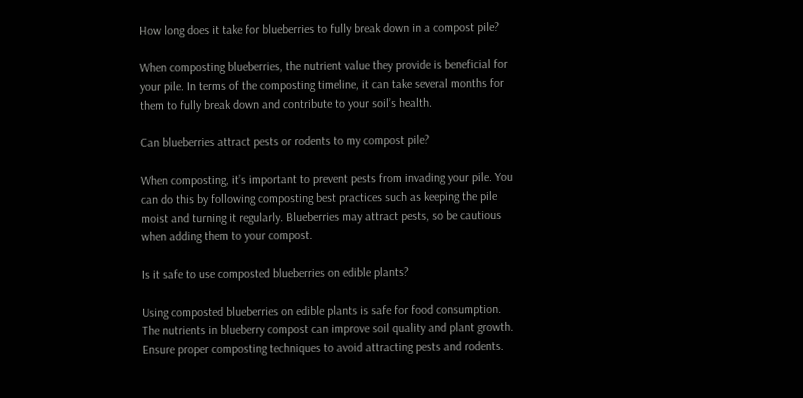How long does it take for blueberries to fully break down in a compost pile?

When composting blueberries, the nutrient value they provide is beneficial for your pile. In terms of the composting timeline, it can take several months for them to fully break down and contribute to your soil’s health.

Can blueberries attract pests or rodents to my compost pile?

When composting, it’s important to prevent pests from invading your pile. You can do this by following composting best practices such as keeping the pile moist and turning it regularly. Blueberries may attract pests, so be cautious when adding them to your compost.

Is it safe to use composted blueberries on edible plants?

Using composted blueberries on edible plants is safe for food consumption. The nutrients in blueberry compost can improve soil quality and plant growth. Ensure proper composting techniques to avoid attracting pests and rodents.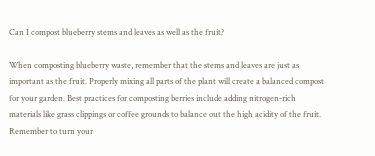Can I compost blueberry stems and leaves as well as the fruit?

When composting blueberry waste, remember that the stems and leaves are just as important as the fruit. Properly mixing all parts of the plant will create a balanced compost for your garden. Best practices for composting berries include adding nitrogen-rich materials like grass clippings or coffee grounds to balance out the high acidity of the fruit. Remember to turn your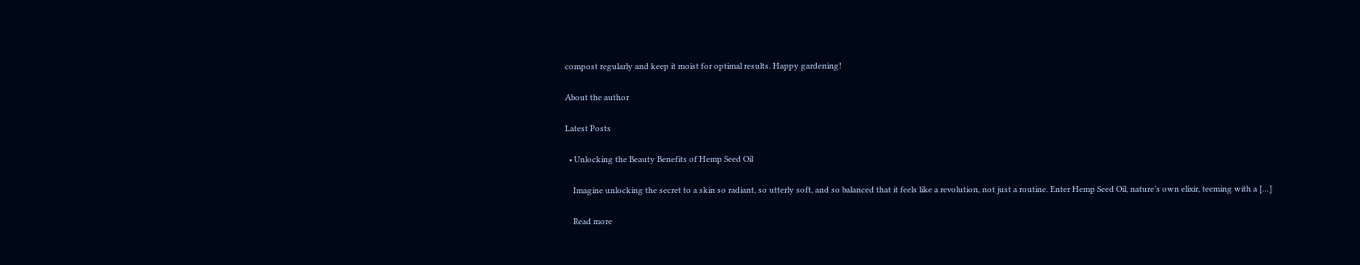compost regularly and keep it moist for optimal results. Happy gardening!

About the author

Latest Posts

  • Unlocking the Beauty Benefits of Hemp Seed Oil

    Imagine unlocking the secret to a skin so radiant, so utterly soft, and so balanced that it feels like a revolution, not just a routine. Enter Hemp Seed Oil, nature’s own elixir, teeming with a […]

    Read more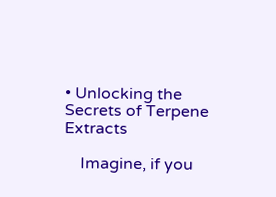• Unlocking the Secrets of Terpene Extracts

    Imagine, if you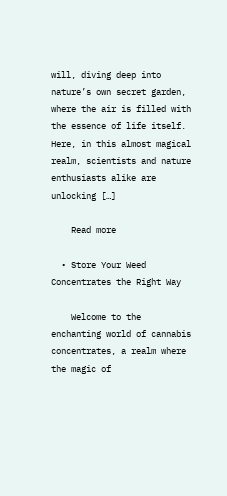will, diving deep into nature’s own secret garden, where the air is filled with the essence of life itself. Here, in this almost magical realm, scientists and nature enthusiasts alike are unlocking […]

    Read more

  • Store Your Weed Concentrates the Right Way

    Welcome to the enchanting world of cannabis concentrates, a realm where the magic of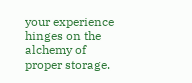your experience hinges on the alchemy of proper storage.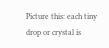Picture this: each tiny drop or crystal is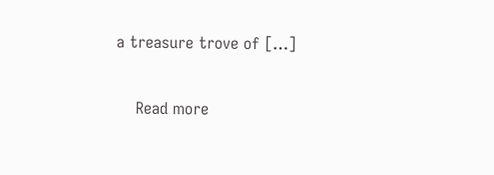a treasure trove of […]

    Read more